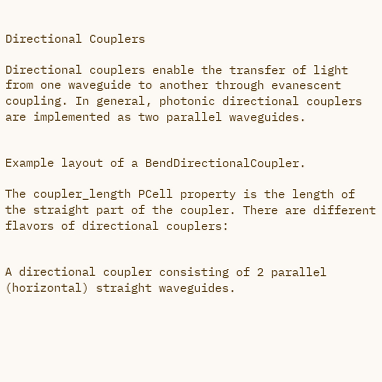Directional Couplers

Directional couplers enable the transfer of light from one waveguide to another through evanescent coupling. In general, photonic directional couplers are implemented as two parallel waveguides.


Example layout of a BendDirectionalCoupler.

The coupler_length PCell property is the length of the straight part of the coupler. There are different flavors of directional couplers:


A directional coupler consisting of 2 parallel (horizontal) straight waveguides.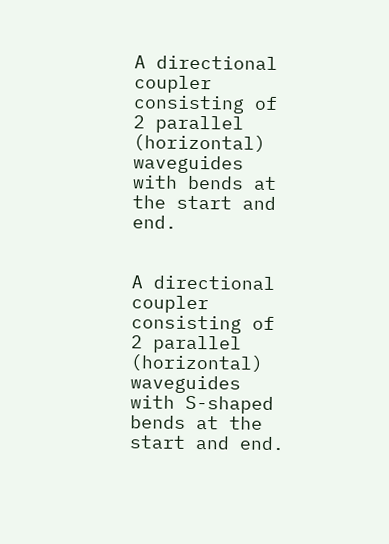A directional coupler consisting of 2 parallel (horizontal) waveguides with bends at the start and end.


A directional coupler consisting of 2 parallel (horizontal) waveguides with S-shaped bends at the start and end.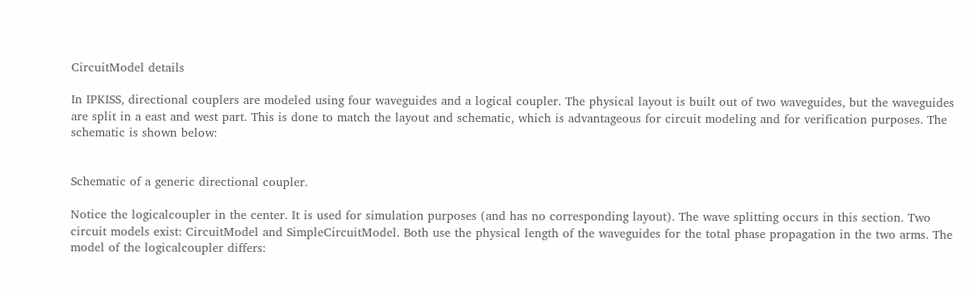CircuitModel details

In IPKISS, directional couplers are modeled using four waveguides and a logical coupler. The physical layout is built out of two waveguides, but the waveguides are split in a east and west part. This is done to match the layout and schematic, which is advantageous for circuit modeling and for verification purposes. The schematic is shown below:


Schematic of a generic directional coupler.

Notice the logicalcoupler in the center. It is used for simulation purposes (and has no corresponding layout). The wave splitting occurs in this section. Two circuit models exist: CircuitModel and SimpleCircuitModel. Both use the physical length of the waveguides for the total phase propagation in the two arms. The model of the logicalcoupler differs: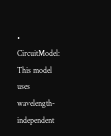• CircuitModel: This model uses wavelength-independent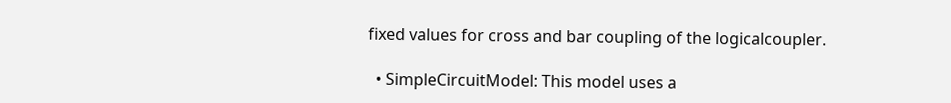fixed values for cross and bar coupling of the logicalcoupler.

  • SimpleCircuitModel: This model uses a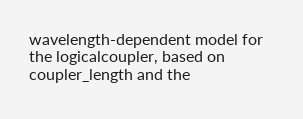wavelength-dependent model for the logicalcoupler, based on coupler_length and the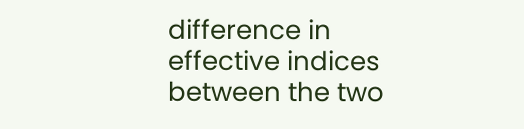difference in effective indices between the two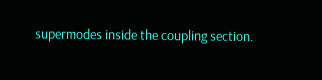supermodes inside the coupling section.